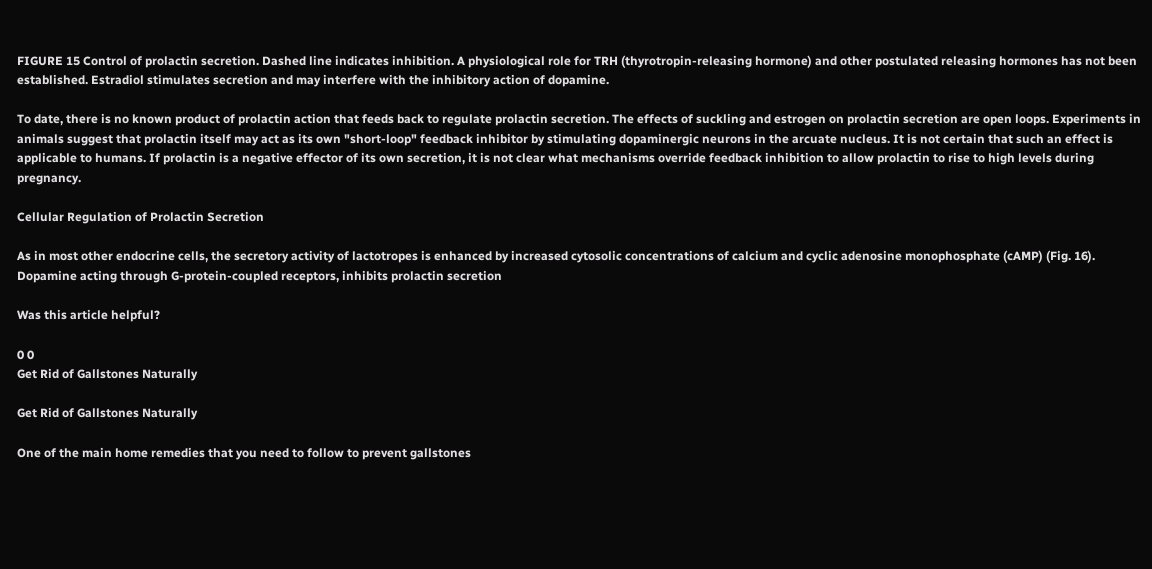FIGURE 15 Control of prolactin secretion. Dashed line indicates inhibition. A physiological role for TRH (thyrotropin-releasing hormone) and other postulated releasing hormones has not been established. Estradiol stimulates secretion and may interfere with the inhibitory action of dopamine.

To date, there is no known product of prolactin action that feeds back to regulate prolactin secretion. The effects of suckling and estrogen on prolactin secretion are open loops. Experiments in animals suggest that prolactin itself may act as its own "short-loop" feedback inhibitor by stimulating dopaminergic neurons in the arcuate nucleus. It is not certain that such an effect is applicable to humans. If prolactin is a negative effector of its own secretion, it is not clear what mechanisms override feedback inhibition to allow prolactin to rise to high levels during pregnancy.

Cellular Regulation of Prolactin Secretion

As in most other endocrine cells, the secretory activity of lactotropes is enhanced by increased cytosolic concentrations of calcium and cyclic adenosine monophosphate (cAMP) (Fig. 16). Dopamine acting through G-protein-coupled receptors, inhibits prolactin secretion

Was this article helpful?

0 0
Get Rid of Gallstones Naturally

Get Rid of Gallstones Naturally

One of the main home remedies that you need to follow to prevent gallstones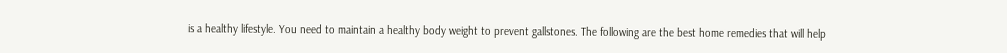is a healthy lifestyle. You need to maintain a healthy body weight to prevent gallstones. The following are the best home remedies that will help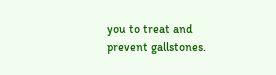you to treat and prevent gallstones.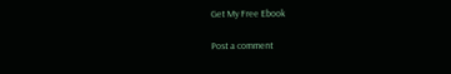Get My Free Ebook

Post a comment